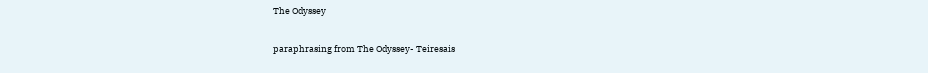The Odyssey

paraphrasing from The Odyssey- Teiresais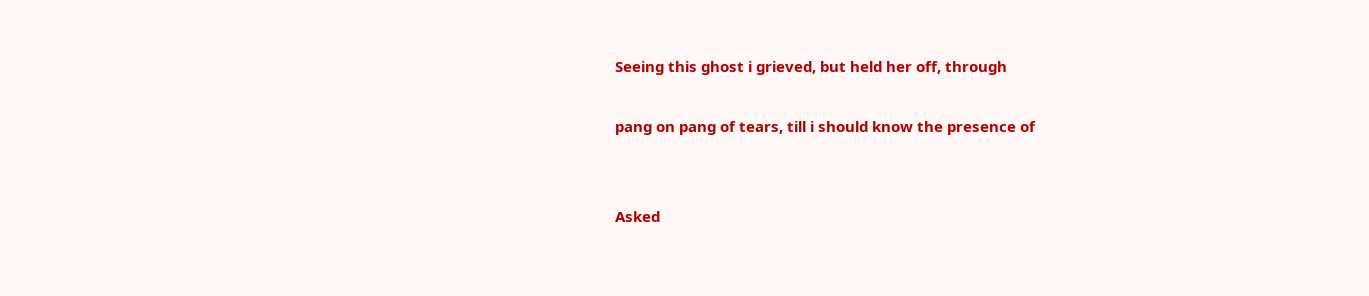Seeing this ghost i grieved, but held her off, through

pang on pang of tears, till i should know the presence of


Asked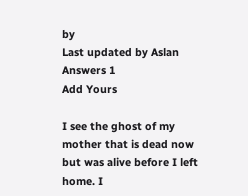by
Last updated by Aslan
Answers 1
Add Yours

I see the ghost of my mother that is dead now but was alive before I left home. I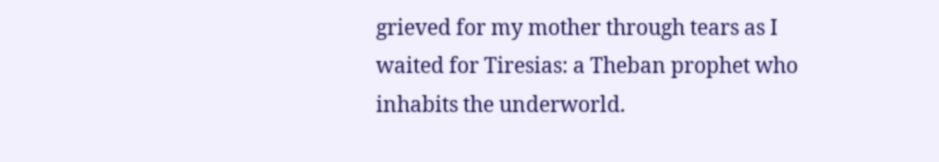grieved for my mother through tears as I waited for Tiresias: a Theban prophet who inhabits the underworld.